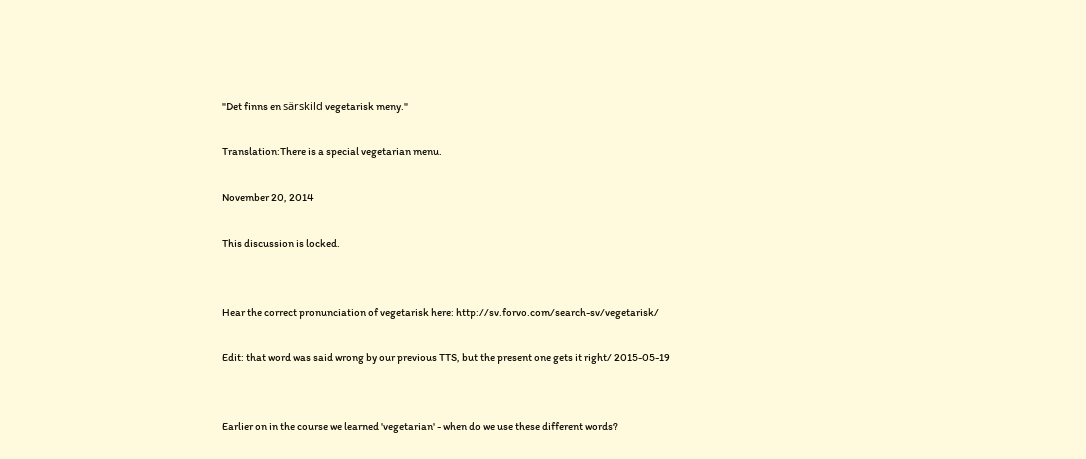"Det finns en särskild vegetarisk meny."

Translation:There is a special vegetarian menu.

November 20, 2014

This discussion is locked.


Hear the correct pronunciation of vegetarisk here: http://sv.forvo.com/search-sv/vegetarisk/

Edit: that word was said wrong by our previous TTS, but the present one gets it right/ 2015-05-19


Earlier on in the course we learned 'vegetarian' - when do we use these different words?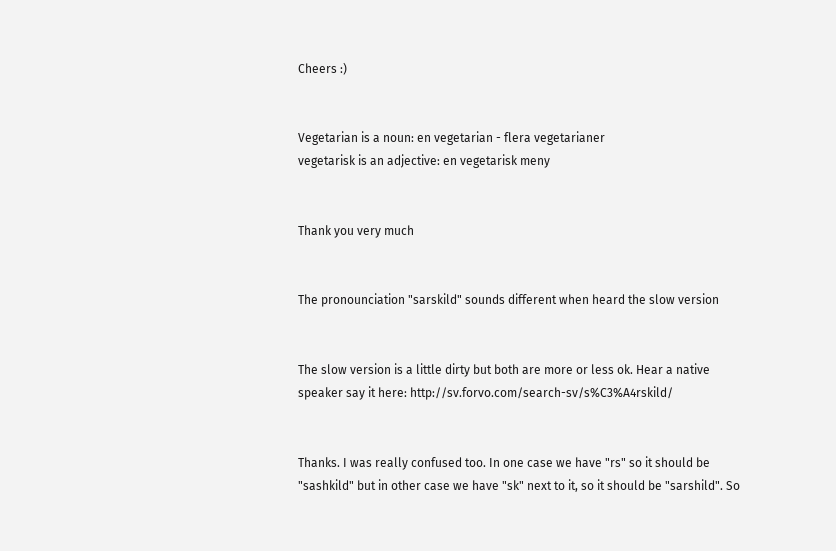Cheers :)


Vegetarian is a noun: en vegetarian - flera vegetarianer
vegetarisk is an adjective: en vegetarisk meny


Thank you very much


The pronounciation "sarskild" sounds different when heard the slow version


The slow version is a little dirty but both are more or less ok. Hear a native speaker say it here: http://sv.forvo.com/search-sv/s%C3%A4rskild/


Thanks. I was really confused too. In one case we have "rs" so it should be "sashkild" but in other case we have "sk" next to it, so it should be "sarshild". So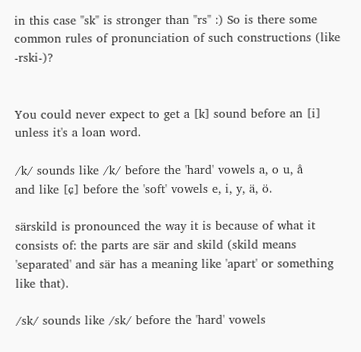in this case "sk" is stronger than "rs" :) So is there some common rules of pronunciation of such constructions (like -rski-)?


You could never expect to get a [k] sound before an [i] unless it's a loan word.

/k/ sounds like /k/ before the 'hard' vowels a, o u, å
and like [ɕ] before the 'soft' vowels e, i, y, ä, ö.

särskild is pronounced the way it is because of what it consists of: the parts are sär and skild (skild means 'separated' and sär has a meaning like 'apart' or something like that).

/sk/ sounds like /sk/ before the 'hard' vowels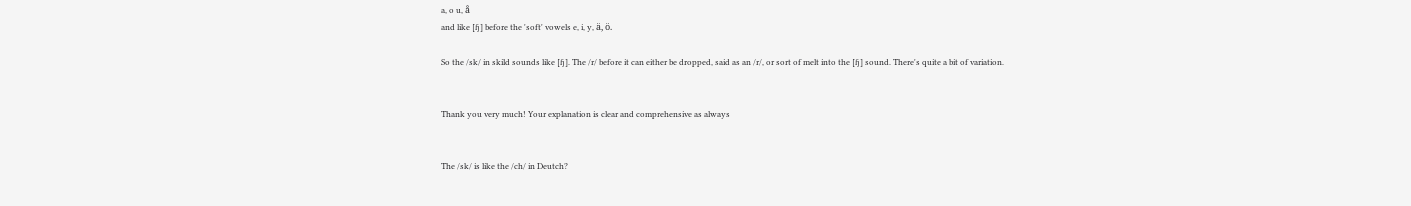a, o u, å
and like [ɧ] before the 'soft' vowels e, i, y, ä, ö.

So the /sk/ in skild sounds like [ɧ]. The /r/ before it can either be dropped, said as an /r/, or sort of melt into the [ɧ] sound. There's quite a bit of variation.


Thank you very much! Your explanation is clear and comprehensive as always


The /sk/ is like the /ch/ in Deutch?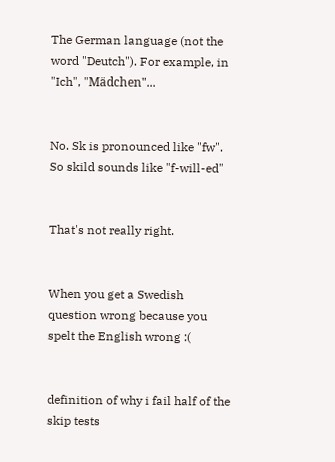The German language (not the word "Deutch"). For example, in "Ich", "Mädchen"...


No. Sk is pronounced like "fw". So skild sounds like "f-will-ed"


That's not really right.


When you get a Swedish question wrong because you spelt the English wrong :(


definition of why i fail half of the skip tests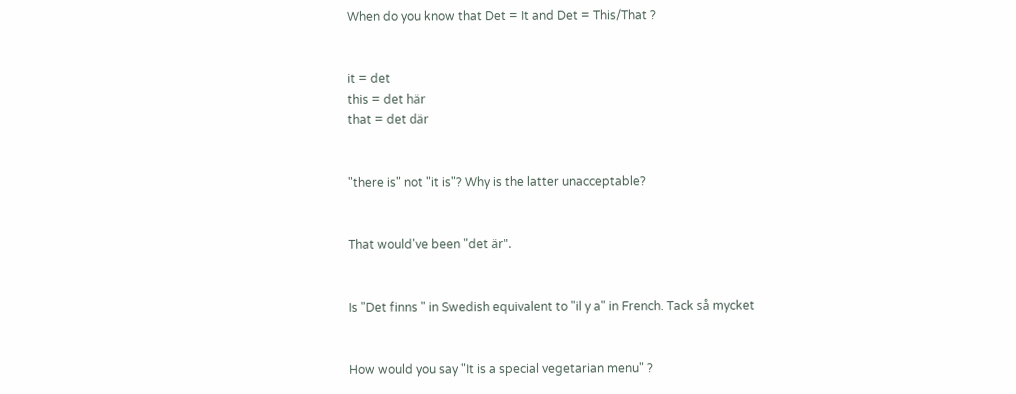When do you know that Det = It and Det = This/That ?


it = det
this = det här
that = det där


"there is" not "it is"? Why is the latter unacceptable?


That would've been "det är".


Is "Det finns " in Swedish equivalent to "il y a" in French. Tack så mycket


How would you say "It is a special vegetarian menu" ?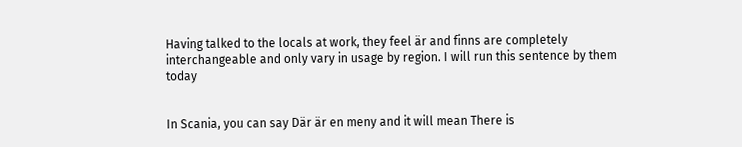Having talked to the locals at work, they feel är and finns are completely interchangeable and only vary in usage by region. I will run this sentence by them today


In Scania, you can say Där är en meny and it will mean There is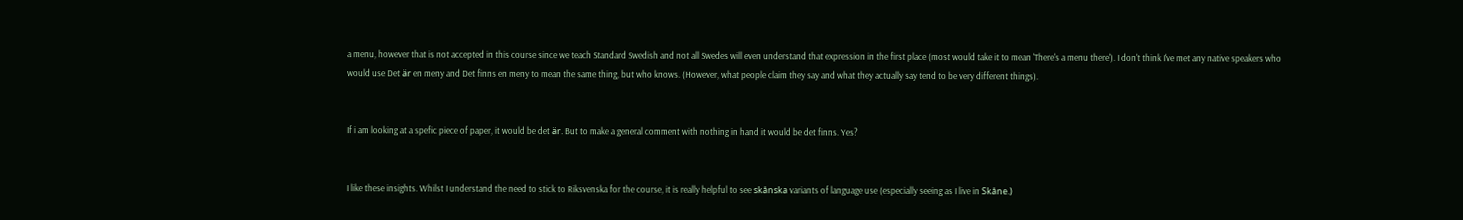a menu, however that is not accepted in this course since we teach Standard Swedish and not all Swedes will even understand that expression in the first place (most would take it to mean 'There's a menu there'). I don't think I've met any native speakers who would use Det är en meny and Det finns en meny to mean the same thing, but who knows. (However, what people claim they say and what they actually say tend to be very different things).


If i am looking at a spefic piece of paper, it would be det är. But to make a general comment with nothing in hand it would be det finns. Yes?


I like these insights. Whilst I understand the need to stick to Riksvenska for the course, it is really helpful to see skånska variants of language use (especially seeing as I live in Skåne.)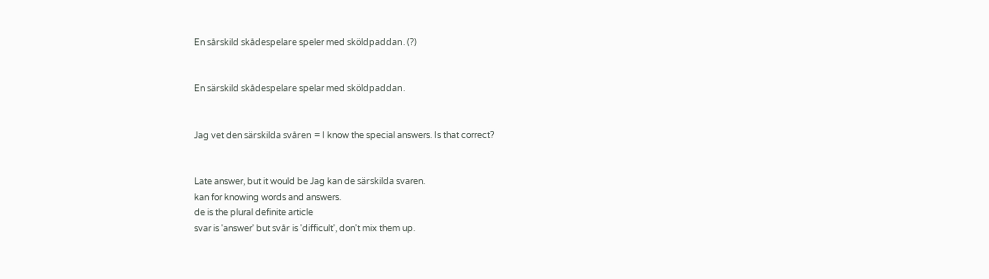En sårskild skådespelare speler med sköldpaddan. (?)


En särskild skådespelare spelar med sköldpaddan.


Jag vet den särskilda svåren = I know the special answers. Is that correct?


Late answer, but it would be Jag kan de särskilda svaren.
kan for knowing words and answers.
de is the plural definite article
svar is 'answer' but svår is 'difficult', don't mix them up.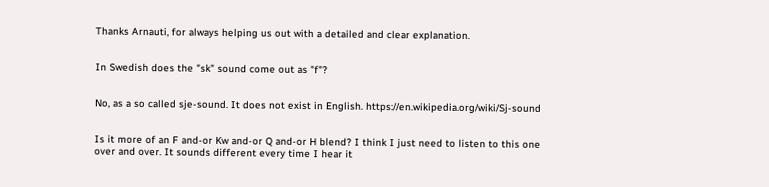Thanks Arnauti, for always helping us out with a detailed and clear explanation.


In Swedish does the "sk" sound come out as "f"?


No, as a so called sje-sound. It does not exist in English. https://en.wikipedia.org/wiki/Sj-sound


Is it more of an F and-or Kw and-or Q and-or H blend? I think I just need to listen to this one over and over. It sounds different every time I hear it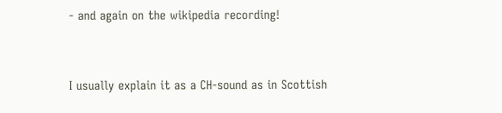- and again on the wikipedia recording!


I usually explain it as a CH-sound as in Scottish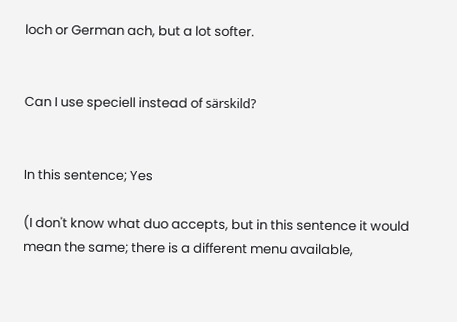loch or German ach, but a lot softer.


Can I use speciell instead of särskild?


In this sentence; Yes

(I don't know what duo accepts, but in this sentence it would mean the same; there is a different menu available,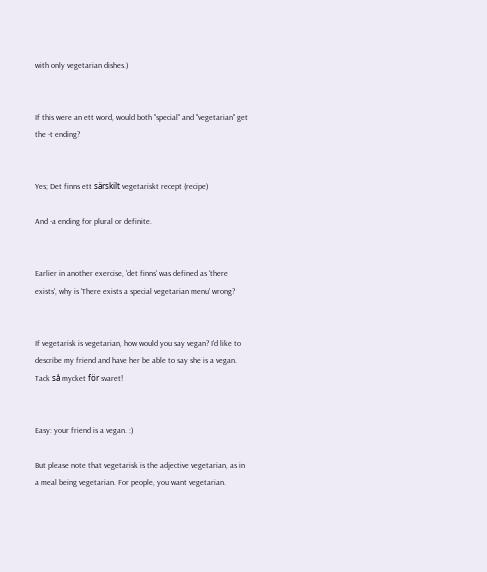with only vegetarian dishes.)


If this were an ett word, would both "special" and "vegetarian" get the -t ending?


Yes; Det finns ett särskilt vegetariskt recept (recipe)

And -a ending for plural or definite.


Earlier in another exercise, 'det finns' was defined as 'there exists', why is 'There exists a special vegetarian menu' wrong?


If vegetarisk is vegetarian, how would you say vegan? I'd like to describe my friend and have her be able to say she is a vegan. Tack så mycket för svaret!


Easy: your friend is a vegan. :)

But please note that vegetarisk is the adjective vegetarian, as in a meal being vegetarian. For people, you want vegetarian.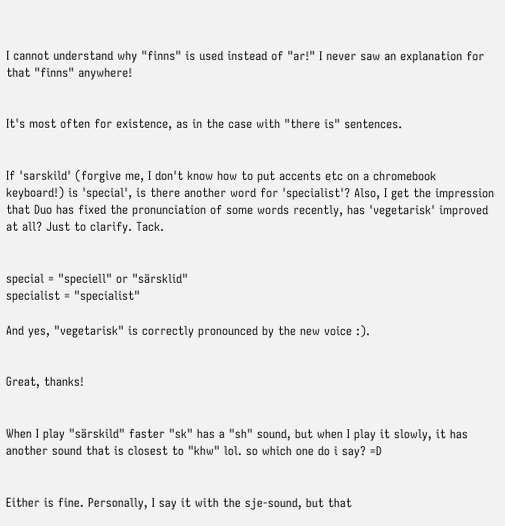I cannot understand why "finns" is used instead of "ar!" I never saw an explanation for that "finns" anywhere!


It's most often for existence, as in the case with "there is" sentences.


If 'sarskild' (forgive me, I don't know how to put accents etc on a chromebook keyboard!) is 'special', is there another word for 'specialist'? Also, I get the impression that Duo has fixed the pronunciation of some words recently, has 'vegetarisk' improved at all? Just to clarify. Tack.


special = "speciell" or "särsklid"
specialist = "specialist"

And yes, "vegetarisk" is correctly pronounced by the new voice :).


Great, thanks!


When I play "särskild" faster "sk" has a "sh" sound, but when I play it slowly, it has another sound that is closest to "khw" lol. so which one do i say? =D


Either is fine. Personally, I say it with the sje-sound, but that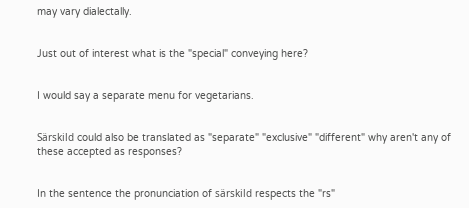may vary dialectally.


Just out of interest what is the "special" conveying here?


I would say a separate menu for vegetarians.


Särskild could also be translated as "separate" "exclusive" "different" why aren't any of these accepted as responses?


In the sentence the pronunciation of särskild respects the "rs"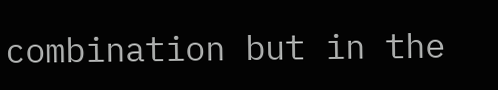combination but in the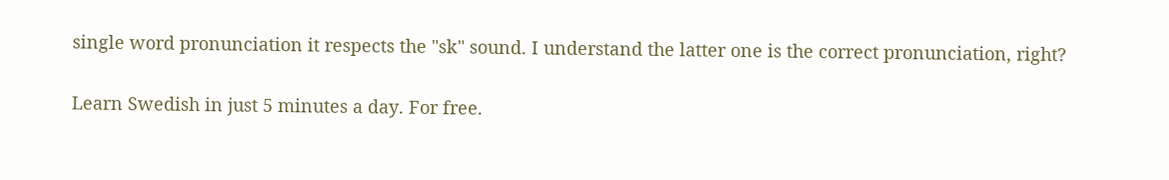single word pronunciation it respects the "sk" sound. I understand the latter one is the correct pronunciation, right?

Learn Swedish in just 5 minutes a day. For free.